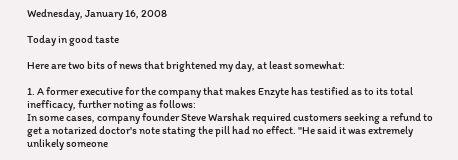Wednesday, January 16, 2008

Today in good taste

Here are two bits of news that brightened my day, at least somewhat:

1. A former executive for the company that makes Enzyte has testified as to its total inefficacy, further noting as follows:
In some cases, company founder Steve Warshak required customers seeking a refund to get a notarized doctor's note stating the pill had no effect. "He said it was extremely unlikely someone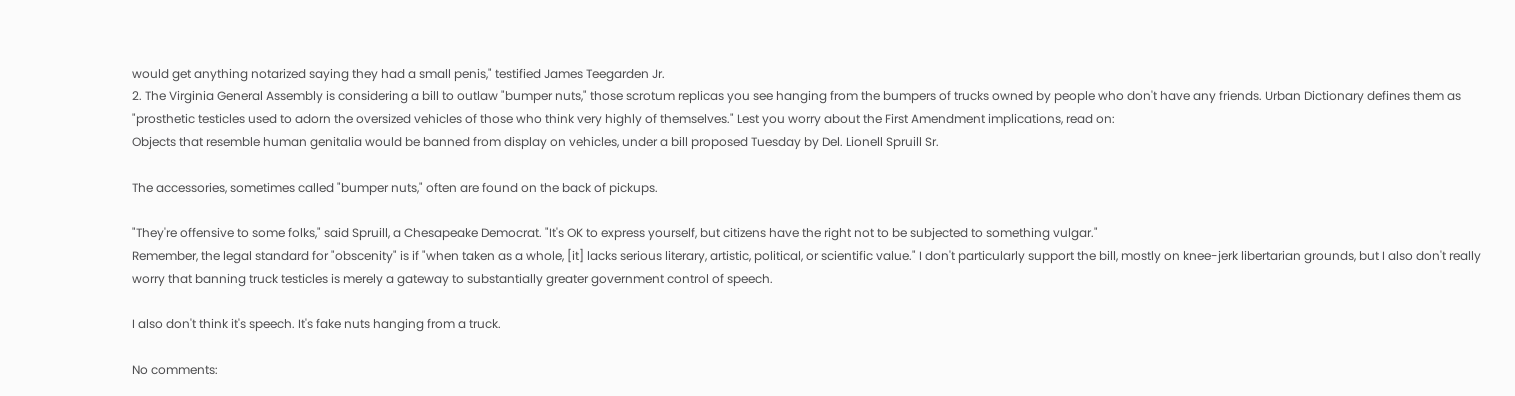would get anything notarized saying they had a small penis," testified James Teegarden Jr.
2. The Virginia General Assembly is considering a bill to outlaw "bumper nuts," those scrotum replicas you see hanging from the bumpers of trucks owned by people who don't have any friends. Urban Dictionary defines them as "prosthetic testicles used to adorn the oversized vehicles of those who think very highly of themselves." Lest you worry about the First Amendment implications, read on:
Objects that resemble human genitalia would be banned from display on vehicles, under a bill proposed Tuesday by Del. Lionell Spruill Sr.

The accessories, sometimes called "bumper nuts," often are found on the back of pickups.

"They're offensive to some folks," said Spruill, a Chesapeake Democrat. "It's OK to express yourself, but citizens have the right not to be subjected to something vulgar."
Remember, the legal standard for "obscenity" is if "when taken as a whole, [it] lacks serious literary, artistic, political, or scientific value." I don't particularly support the bill, mostly on knee-jerk libertarian grounds, but I also don't really worry that banning truck testicles is merely a gateway to substantially greater government control of speech.

I also don't think it's speech. It's fake nuts hanging from a truck.

No comments: